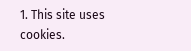1. This site uses cookies.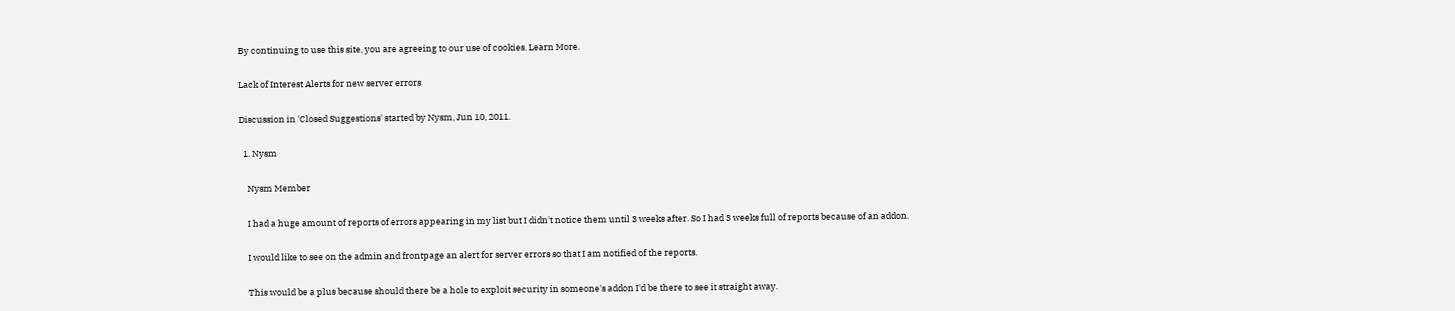By continuing to use this site, you are agreeing to our use of cookies. Learn More.

Lack of Interest Alerts for new server errors

Discussion in 'Closed Suggestions' started by Nysm, Jun 10, 2011.

  1. Nysm

    Nysm Member

    I had a huge amount of reports of errors appearing in my list but I didn't notice them until 3 weeks after. So I had 3 weeks full of reports because of an addon.

    I would like to see on the admin and frontpage an alert for server errors so that I am notified of the reports.

    This would be a plus because should there be a hole to exploit security in someone's addon I'd be there to see it straight away.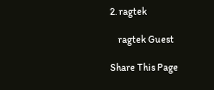2. ragtek

    ragtek Guest

Share This Page